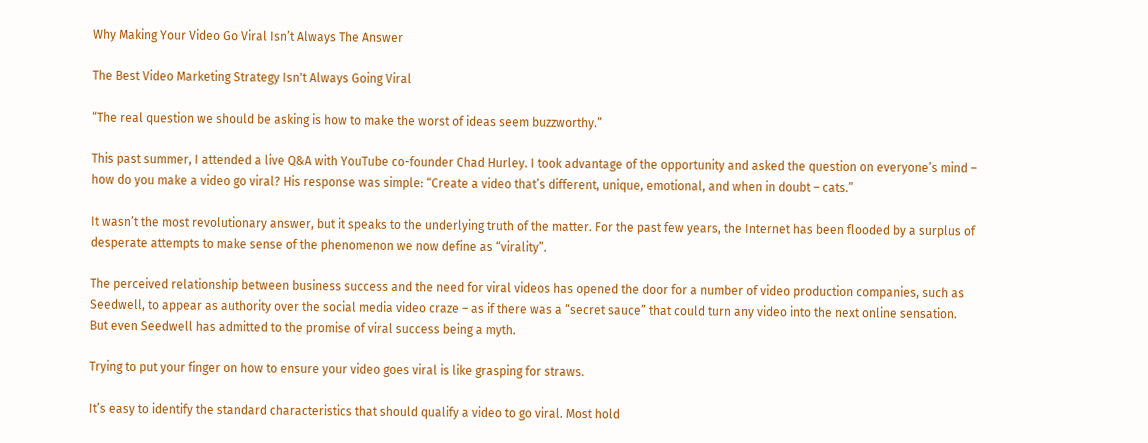Why Making Your Video Go Viral Isn’t Always The Answer

The Best Video Marketing Strategy Isn't Always Going Viral

“The real question we should be asking is how to make the worst of ideas seem buzzworthy.”

This past summer, I attended a live Q&A with YouTube co-founder Chad Hurley. I took advantage of the opportunity and asked the question on everyone’s mind – how do you make a video go viral? His response was simple: “Create a video that’s different, unique, emotional, and when in doubt – cats.”

It wasn’t the most revolutionary answer, but it speaks to the underlying truth of the matter. For the past few years, the Internet has been flooded by a surplus of desperate attempts to make sense of the phenomenon we now define as “virality”.

The perceived relationship between business success and the need for viral videos has opened the door for a number of video production companies, such as Seedwell, to appear as authority over the social media video craze – as if there was a “secret sauce” that could turn any video into the next online sensation. But even Seedwell has admitted to the promise of viral success being a myth.

Trying to put your finger on how to ensure your video goes viral is like grasping for straws.

It’s easy to identify the standard characteristics that should qualify a video to go viral. Most hold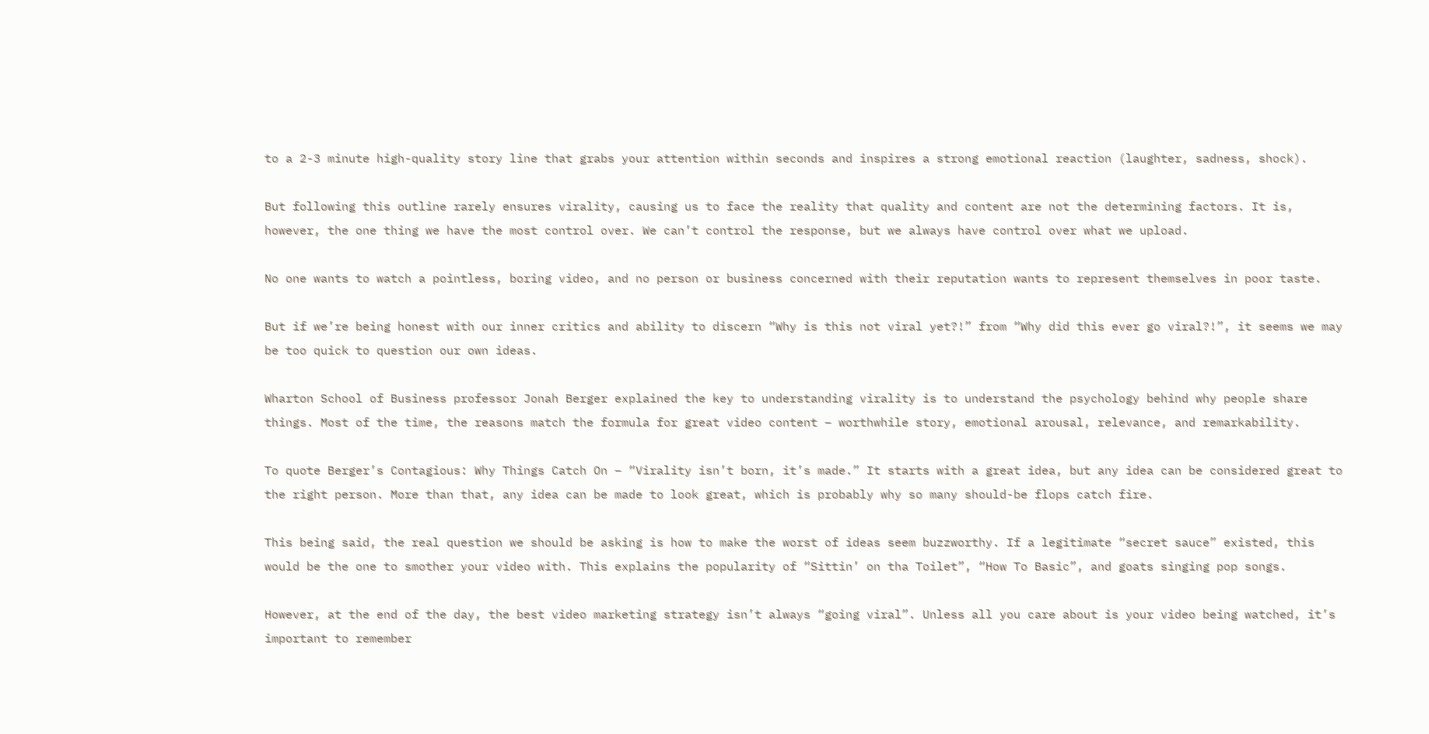to a 2-3 minute high-quality story line that grabs your attention within seconds and inspires a strong emotional reaction (laughter, sadness, shock).

But following this outline rarely ensures virality, causing us to face the reality that quality and content are not the determining factors. It is, however, the one thing we have the most control over. We can’t control the response, but we always have control over what we upload.

No one wants to watch a pointless, boring video, and no person or business concerned with their reputation wants to represent themselves in poor taste.

But if we’re being honest with our inner critics and ability to discern “Why is this not viral yet?!” from “Why did this ever go viral?!”, it seems we may be too quick to question our own ideas.

Wharton School of Business professor Jonah Berger explained the key to understanding virality is to understand the psychology behind why people share things. Most of the time, the reasons match the formula for great video content – worthwhile story, emotional arousal, relevance, and remarkability.

To quote Berger’s Contagious: Why Things Catch On – “Virality isn’t born, it’s made.” It starts with a great idea, but any idea can be considered great to the right person. More than that, any idea can be made to look great, which is probably why so many should-be flops catch fire.

This being said, the real question we should be asking is how to make the worst of ideas seem buzzworthy. If a legitimate “secret sauce” existed, this would be the one to smother your video with. This explains the popularity of “Sittin’ on tha Toilet”, “How To Basic”, and goats singing pop songs.

However, at the end of the day, the best video marketing strategy isn’t always “going viral”. Unless all you care about is your video being watched, it’s important to remember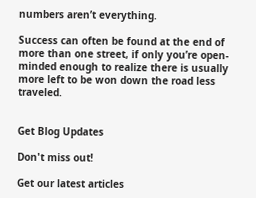numbers aren’t everything.

Success can often be found at the end of more than one street, if only you’re open-minded enough to realize there is usually more left to be won down the road less traveled.


Get Blog Updates

Don't miss out!

Get our latest articles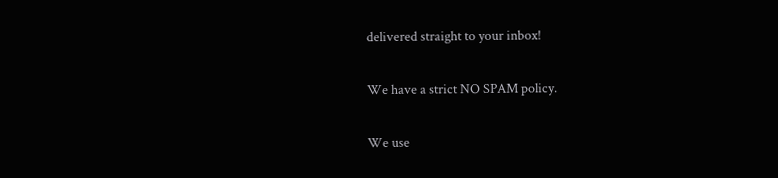delivered straight to your inbox!

We have a strict NO SPAM policy.

We use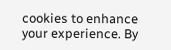cookies to enhance your experience. By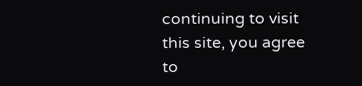continuing to visit this site, you agree to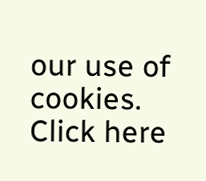our use of cookies. Click here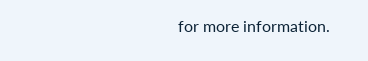for more information.